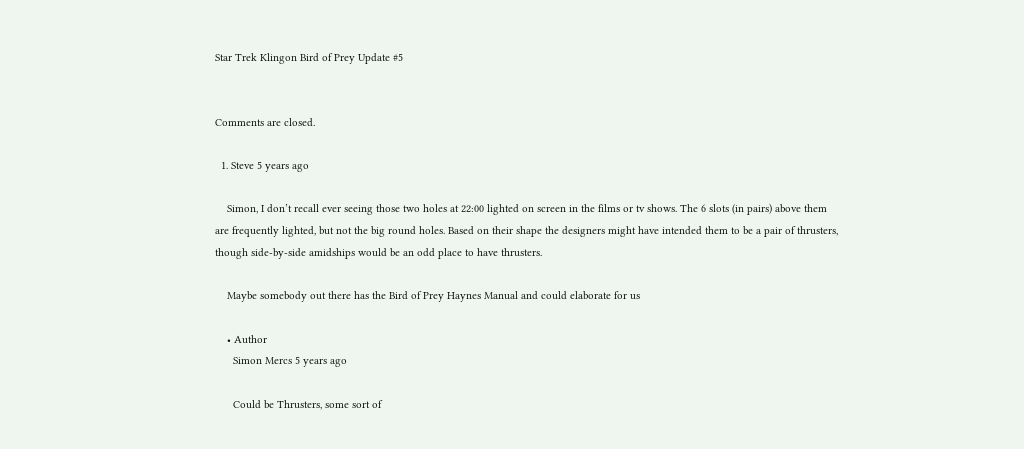Star Trek Klingon Bird of Prey Update #5


Comments are closed.

  1. Steve 5 years ago

    Simon, I don’t recall ever seeing those two holes at 22:00 lighted on screen in the films or tv shows. The 6 slots (in pairs) above them are frequently lighted, but not the big round holes. Based on their shape the designers might have intended them to be a pair of thrusters, though side-by-side amidships would be an odd place to have thrusters.

    Maybe somebody out there has the Bird of Prey Haynes Manual and could elaborate for us

    • Author
      Simon Mercs 5 years ago

      Could be Thrusters, some sort of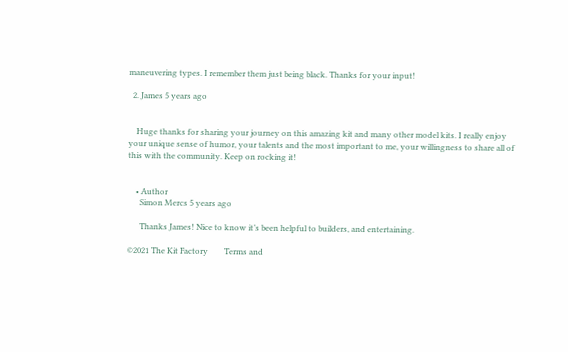maneuvering types. I remember them just being black. Thanks for your input!

  2. James 5 years ago


    Huge thanks for sharing your journey on this amazing kit and many other model kits. I really enjoy your unique sense of humor, your talents and the most important to me, your willingness to share all of this with the community. Keep on rocking it!


    • Author
      Simon Mercs 5 years ago

      Thanks James! Nice to know it’s been helpful to builders, and entertaining.

©2021 The Kit Factory        Terms and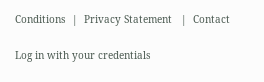Conditions  |  Privacy Statement   |  Contact

Log in with your credentials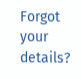Forgot your details?